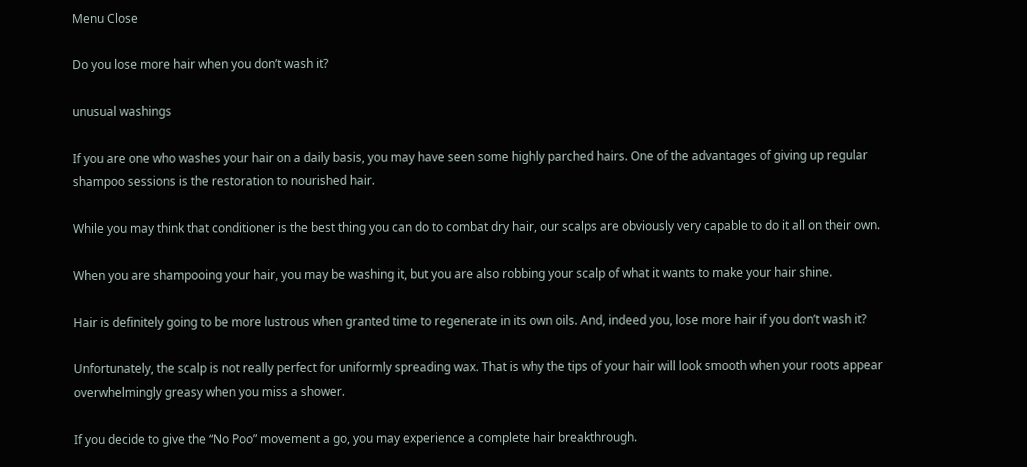Menu Close

Do you lose more hair when you don’t wash it?

unusual washings

If you are one who washes your hair on a daily basis, you may have seen some highly parched hairs. One of the advantages of giving up regular shampoo sessions is the restoration to nourished hair.

While you may think that conditioner is the best thing you can do to combat dry hair, our scalps are obviously very capable to do it all on their own.

When you are shampooing your hair, you may be washing it, but you are also robbing your scalp of what it wants to make your hair shine.

Hair is definitely going to be more lustrous when granted time to regenerate in its own oils. And, indeed you, lose more hair if you don’t wash it?

Unfortunately, the scalp is not really perfect for uniformly spreading wax. That is why the tips of your hair will look smooth when your roots appear overwhelmingly greasy when you miss a shower.

If you decide to give the “No Poo” movement a go, you may experience a complete hair breakthrough.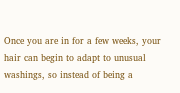Once you are in for a few weeks, your hair can begin to adapt to unusual washings, so instead of being a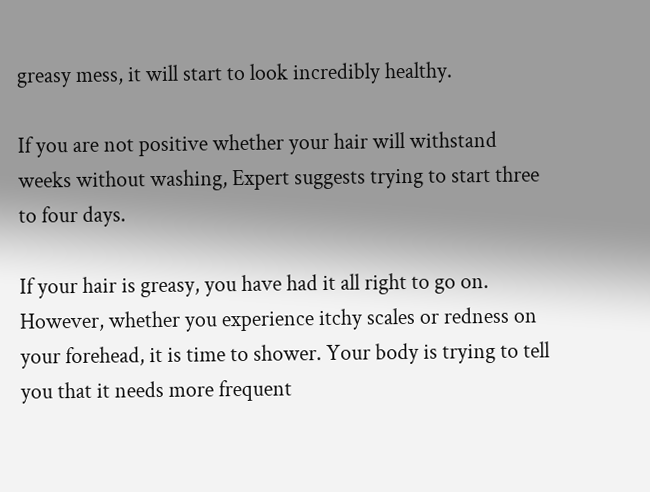greasy mess, it will start to look incredibly healthy.

If you are not positive whether your hair will withstand weeks without washing, Expert suggests trying to start three to four days.

If your hair is greasy, you have had it all right to go on. However, whether you experience itchy scales or redness on your forehead, it is time to shower. Your body is trying to tell you that it needs more frequent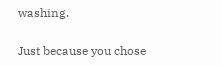washing.

Just because you chose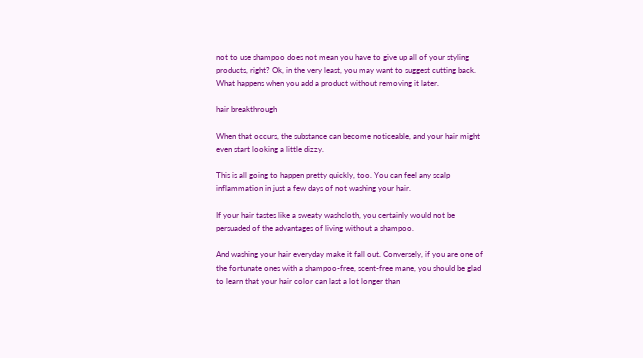not to use shampoo does not mean you have to give up all of your styling products, right? Ok, in the very least, you may want to suggest cutting back. What happens when you add a product without removing it later.

hair breakthrough

When that occurs, the substance can become noticeable, and your hair might even start looking a little dizzy.

This is all going to happen pretty quickly, too. You can feel any scalp inflammation in just a few days of not washing your hair.

If your hair tastes like a sweaty washcloth, you certainly would not be persuaded of the advantages of living without a shampoo.

And washing your hair everyday make it fall out. Conversely, if you are one of the fortunate ones with a shampoo-free, scent-free mane, you should be glad to learn that your hair color can last a lot longer than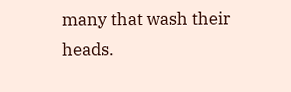many that wash their heads.